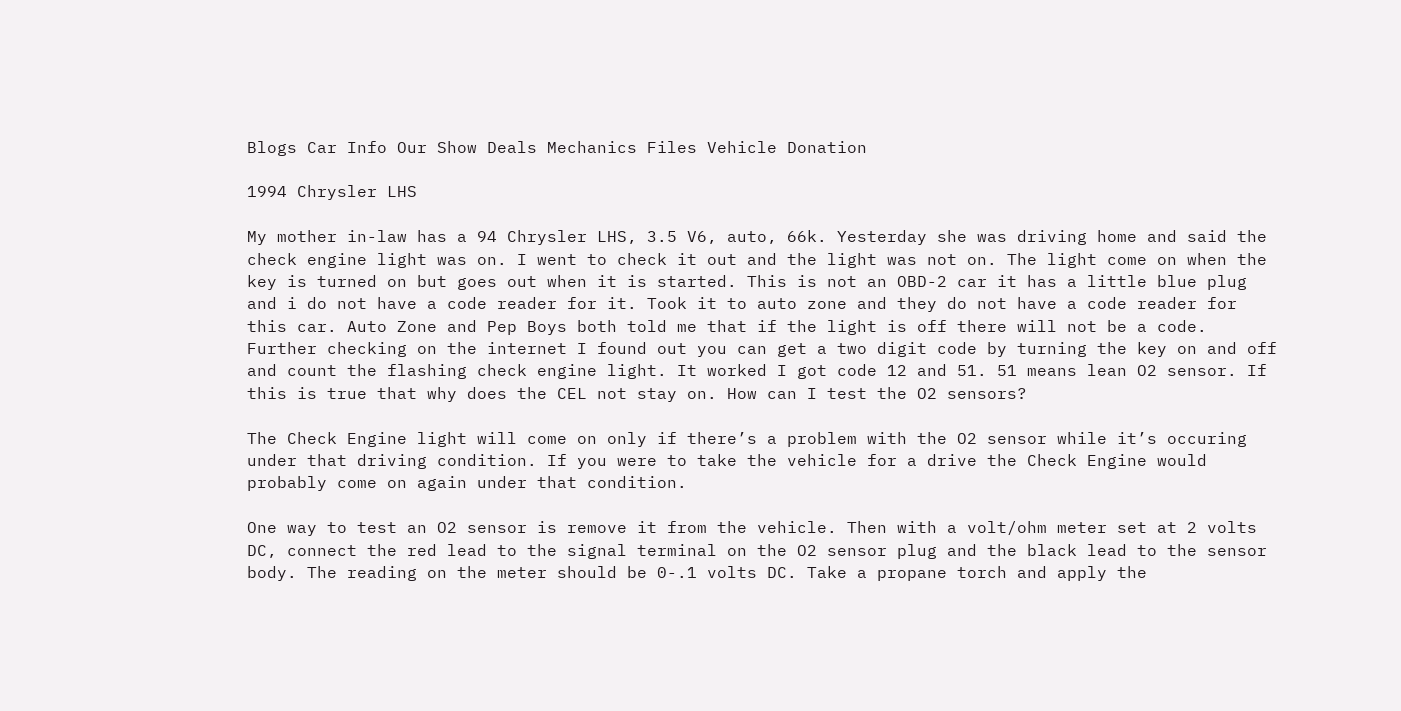Blogs Car Info Our Show Deals Mechanics Files Vehicle Donation

1994 Chrysler LHS

My mother in-law has a 94 Chrysler LHS, 3.5 V6, auto, 66k. Yesterday she was driving home and said the check engine light was on. I went to check it out and the light was not on. The light come on when the key is turned on but goes out when it is started. This is not an OBD-2 car it has a little blue plug and i do not have a code reader for it. Took it to auto zone and they do not have a code reader for this car. Auto Zone and Pep Boys both told me that if the light is off there will not be a code. Further checking on the internet I found out you can get a two digit code by turning the key on and off and count the flashing check engine light. It worked I got code 12 and 51. 51 means lean O2 sensor. If this is true that why does the CEL not stay on. How can I test the O2 sensors?

The Check Engine light will come on only if there’s a problem with the O2 sensor while it’s occuring under that driving condition. If you were to take the vehicle for a drive the Check Engine would probably come on again under that condition.

One way to test an O2 sensor is remove it from the vehicle. Then with a volt/ohm meter set at 2 volts DC, connect the red lead to the signal terminal on the O2 sensor plug and the black lead to the sensor body. The reading on the meter should be 0-.1 volts DC. Take a propane torch and apply the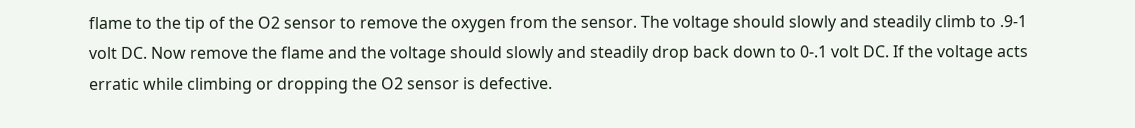flame to the tip of the O2 sensor to remove the oxygen from the sensor. The voltage should slowly and steadily climb to .9-1 volt DC. Now remove the flame and the voltage should slowly and steadily drop back down to 0-.1 volt DC. If the voltage acts erratic while climbing or dropping the O2 sensor is defective.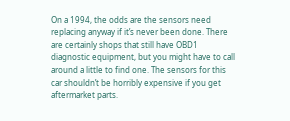On a 1994, the odds are the sensors need replacing anyway if it’s never been done. There are certainly shops that still have OBD1 diagnostic equipment, but you might have to call around a little to find one. The sensors for this car shouldn’t be horribly expensive if you get aftermarket parts.